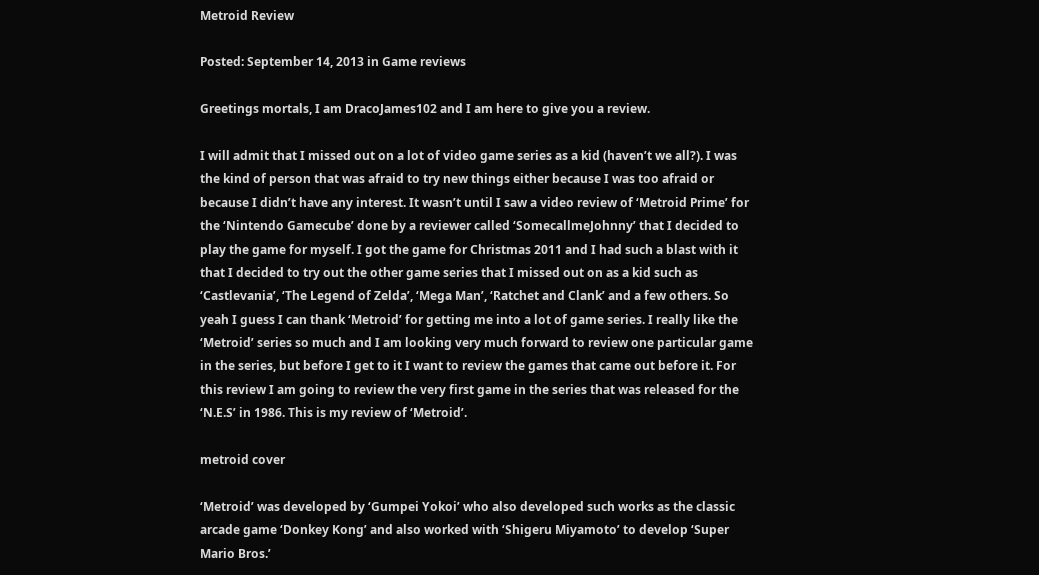Metroid Review

Posted: September 14, 2013 in Game reviews

Greetings mortals, I am DracoJames102 and I am here to give you a review.

I will admit that I missed out on a lot of video game series as a kid (haven’t we all?). I was the kind of person that was afraid to try new things either because I was too afraid or because I didn’t have any interest. It wasn’t until I saw a video review of ‘Metroid Prime’ for the ‘Nintendo Gamecube’ done by a reviewer called ‘SomecallmeJohnny’ that I decided to play the game for myself. I got the game for Christmas 2011 and I had such a blast with it that I decided to try out the other game series that I missed out on as a kid such as ‘Castlevania’, ‘The Legend of Zelda’, ‘Mega Man’, ‘Ratchet and Clank’ and a few others. So yeah I guess I can thank ‘Metroid’ for getting me into a lot of game series. I really like the ‘Metroid’ series so much and I am looking very much forward to review one particular game in the series, but before I get to it I want to review the games that came out before it. For this review I am going to review the very first game in the series that was released for the ‘N.E.S’ in 1986. This is my review of ‘Metroid’.

metroid cover

‘Metroid’ was developed by ‘Gumpei Yokoi’ who also developed such works as the classic arcade game ‘Donkey Kong’ and also worked with ‘Shigeru Miyamoto’ to develop ‘Super Mario Bros.’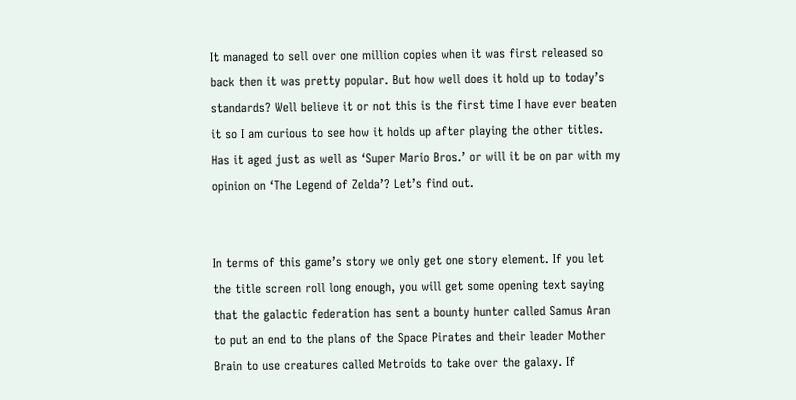It managed to sell over one million copies when it was first released so back then it was pretty popular. But how well does it hold up to today’s standards? Well believe it or not this is the first time I have ever beaten it so I am curious to see how it holds up after playing the other titles. Has it aged just as well as ‘Super Mario Bros.’ or will it be on par with my opinion on ‘The Legend of Zelda’? Let’s find out.


In terms of this game’s story we only get one story element. If you let the title screen roll long enough, you will get some opening text saying that the galactic federation has sent a bounty hunter called Samus Aran to put an end to the plans of the Space Pirates and their leader Mother Brain to use creatures called Metroids to take over the galaxy. If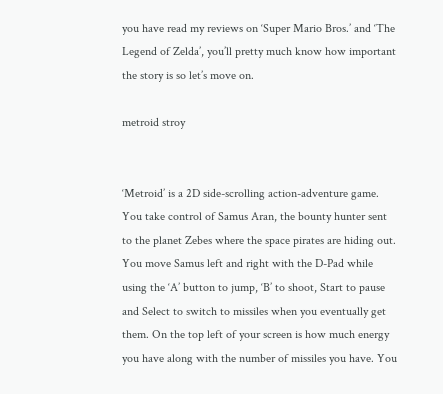you have read my reviews on ‘Super Mario Bros.’ and ‘The Legend of Zelda’, you’ll pretty much know how important the story is so let’s move on.

metroid stroy


‘Metroid’ is a 2D side-scrolling action-adventure game. You take control of Samus Aran, the bounty hunter sent to the planet Zebes where the space pirates are hiding out. You move Samus left and right with the D-Pad while using the ‘A’ button to jump, ‘B’ to shoot, Start to pause and Select to switch to missiles when you eventually get them. On the top left of your screen is how much energy you have along with the number of missiles you have. You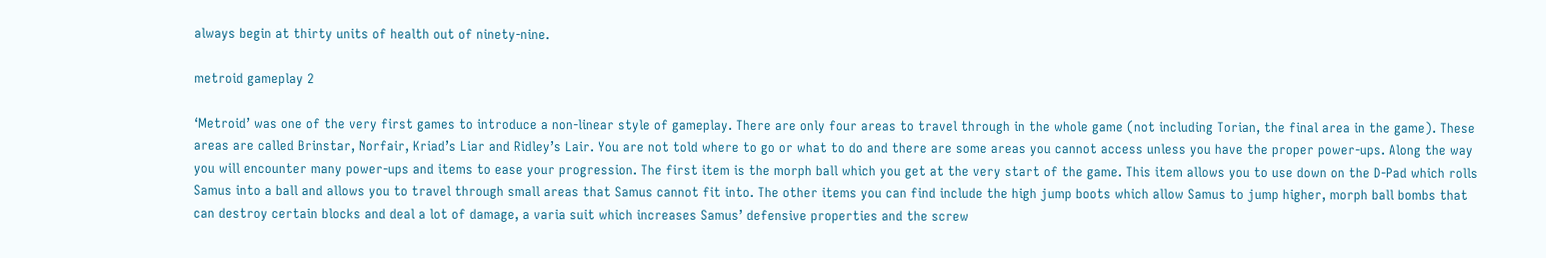always begin at thirty units of health out of ninety-nine.

metroid gameplay 2

‘Metroid’ was one of the very first games to introduce a non-linear style of gameplay. There are only four areas to travel through in the whole game (not including Torian, the final area in the game). These areas are called Brinstar, Norfair, Kriad’s Liar and Ridley’s Lair. You are not told where to go or what to do and there are some areas you cannot access unless you have the proper power-ups. Along the way you will encounter many power-ups and items to ease your progression. The first item is the morph ball which you get at the very start of the game. This item allows you to use down on the D-Pad which rolls Samus into a ball and allows you to travel through small areas that Samus cannot fit into. The other items you can find include the high jump boots which allow Samus to jump higher, morph ball bombs that can destroy certain blocks and deal a lot of damage, a varia suit which increases Samus’ defensive properties and the screw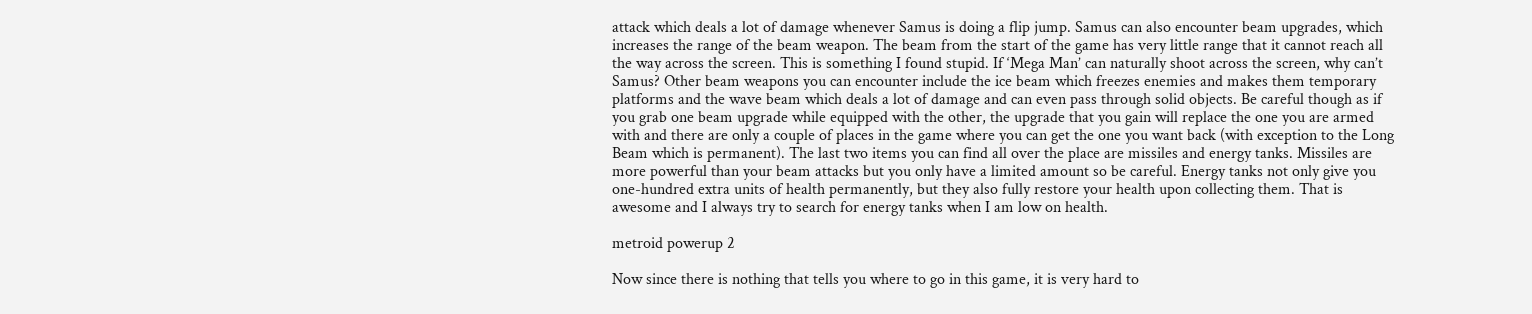attack which deals a lot of damage whenever Samus is doing a flip jump. Samus can also encounter beam upgrades, which increases the range of the beam weapon. The beam from the start of the game has very little range that it cannot reach all the way across the screen. This is something I found stupid. If ‘Mega Man’ can naturally shoot across the screen, why can’t Samus? Other beam weapons you can encounter include the ice beam which freezes enemies and makes them temporary platforms and the wave beam which deals a lot of damage and can even pass through solid objects. Be careful though as if you grab one beam upgrade while equipped with the other, the upgrade that you gain will replace the one you are armed with and there are only a couple of places in the game where you can get the one you want back (with exception to the Long Beam which is permanent). The last two items you can find all over the place are missiles and energy tanks. Missiles are more powerful than your beam attacks but you only have a limited amount so be careful. Energy tanks not only give you one-hundred extra units of health permanently, but they also fully restore your health upon collecting them. That is awesome and I always try to search for energy tanks when I am low on health.

metroid powerup 2

Now since there is nothing that tells you where to go in this game, it is very hard to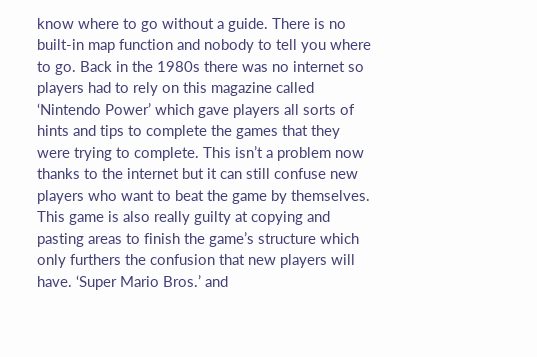know where to go without a guide. There is no built-in map function and nobody to tell you where to go. Back in the 1980s there was no internet so players had to rely on this magazine called ‘Nintendo Power’ which gave players all sorts of hints and tips to complete the games that they were trying to complete. This isn’t a problem now thanks to the internet but it can still confuse new players who want to beat the game by themselves. This game is also really guilty at copying and pasting areas to finish the game’s structure which only furthers the confusion that new players will have. ‘Super Mario Bros.’ and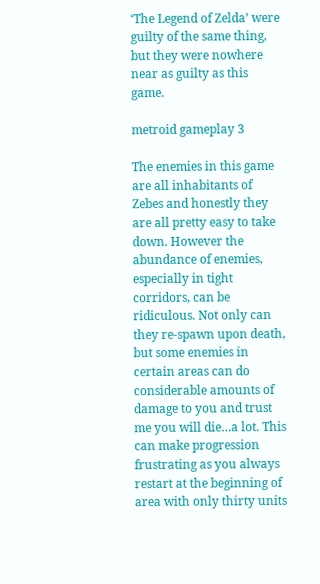‘The Legend of Zelda’ were guilty of the same thing, but they were nowhere near as guilty as this game.

metroid gameplay 3

The enemies in this game are all inhabitants of Zebes and honestly they are all pretty easy to take down. However the abundance of enemies, especially in tight corridors, can be ridiculous. Not only can they re-spawn upon death, but some enemies in certain areas can do considerable amounts of damage to you and trust me you will die…a lot. This can make progression frustrating as you always restart at the beginning of area with only thirty units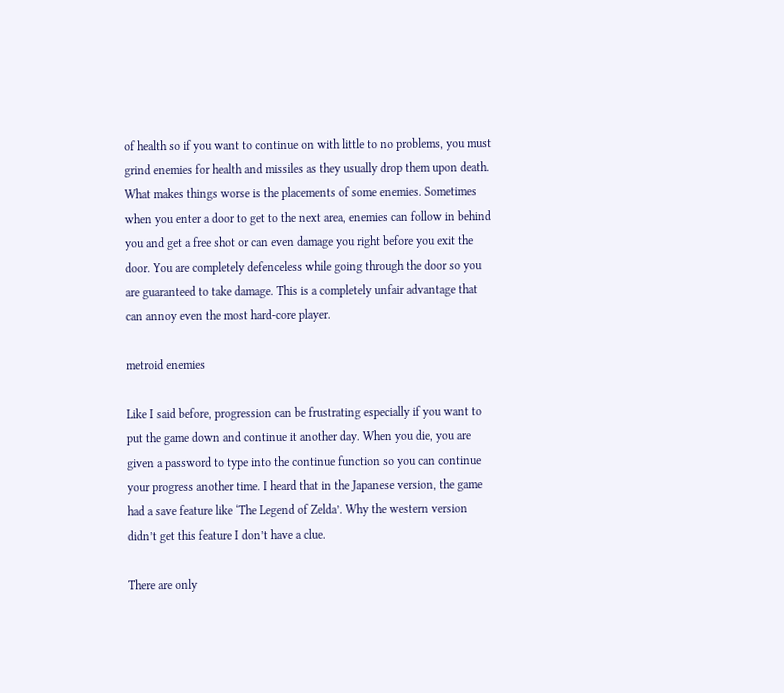of health so if you want to continue on with little to no problems, you must grind enemies for health and missiles as they usually drop them upon death. What makes things worse is the placements of some enemies. Sometimes when you enter a door to get to the next area, enemies can follow in behind you and get a free shot or can even damage you right before you exit the door. You are completely defenceless while going through the door so you are guaranteed to take damage. This is a completely unfair advantage that can annoy even the most hard-core player.

metroid enemies

Like I said before, progression can be frustrating especially if you want to put the game down and continue it another day. When you die, you are given a password to type into the continue function so you can continue your progress another time. I heard that in the Japanese version, the game had a save feature like ‘The Legend of Zelda’. Why the western version didn’t get this feature I don’t have a clue.

There are only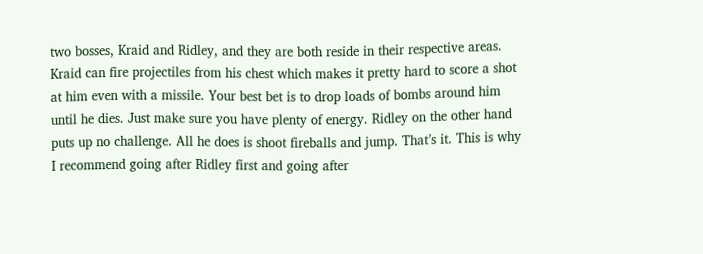two bosses, Kraid and Ridley, and they are both reside in their respective areas. Kraid can fire projectiles from his chest which makes it pretty hard to score a shot at him even with a missile. Your best bet is to drop loads of bombs around him until he dies. Just make sure you have plenty of energy. Ridley on the other hand puts up no challenge. All he does is shoot fireballs and jump. That’s it. This is why I recommend going after Ridley first and going after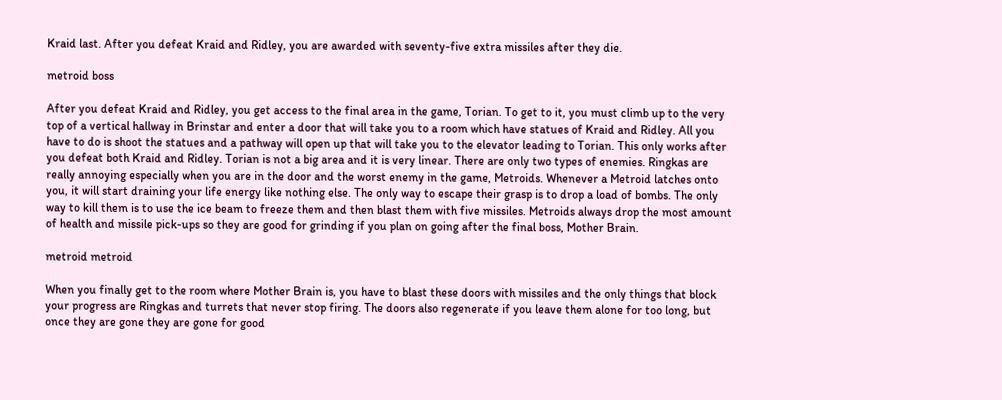Kraid last. After you defeat Kraid and Ridley, you are awarded with seventy-five extra missiles after they die.

metroid boss

After you defeat Kraid and Ridley, you get access to the final area in the game, Torian. To get to it, you must climb up to the very top of a vertical hallway in Brinstar and enter a door that will take you to a room which have statues of Kraid and Ridley. All you have to do is shoot the statues and a pathway will open up that will take you to the elevator leading to Torian. This only works after you defeat both Kraid and Ridley. Torian is not a big area and it is very linear. There are only two types of enemies. Ringkas are really annoying especially when you are in the door and the worst enemy in the game, Metroids. Whenever a Metroid latches onto you, it will start draining your life energy like nothing else. The only way to escape their grasp is to drop a load of bombs. The only way to kill them is to use the ice beam to freeze them and then blast them with five missiles. Metroids always drop the most amount of health and missile pick-ups so they are good for grinding if you plan on going after the final boss, Mother Brain.

metroid metroid

When you finally get to the room where Mother Brain is, you have to blast these doors with missiles and the only things that block your progress are Ringkas and turrets that never stop firing. The doors also regenerate if you leave them alone for too long, but once they are gone they are gone for good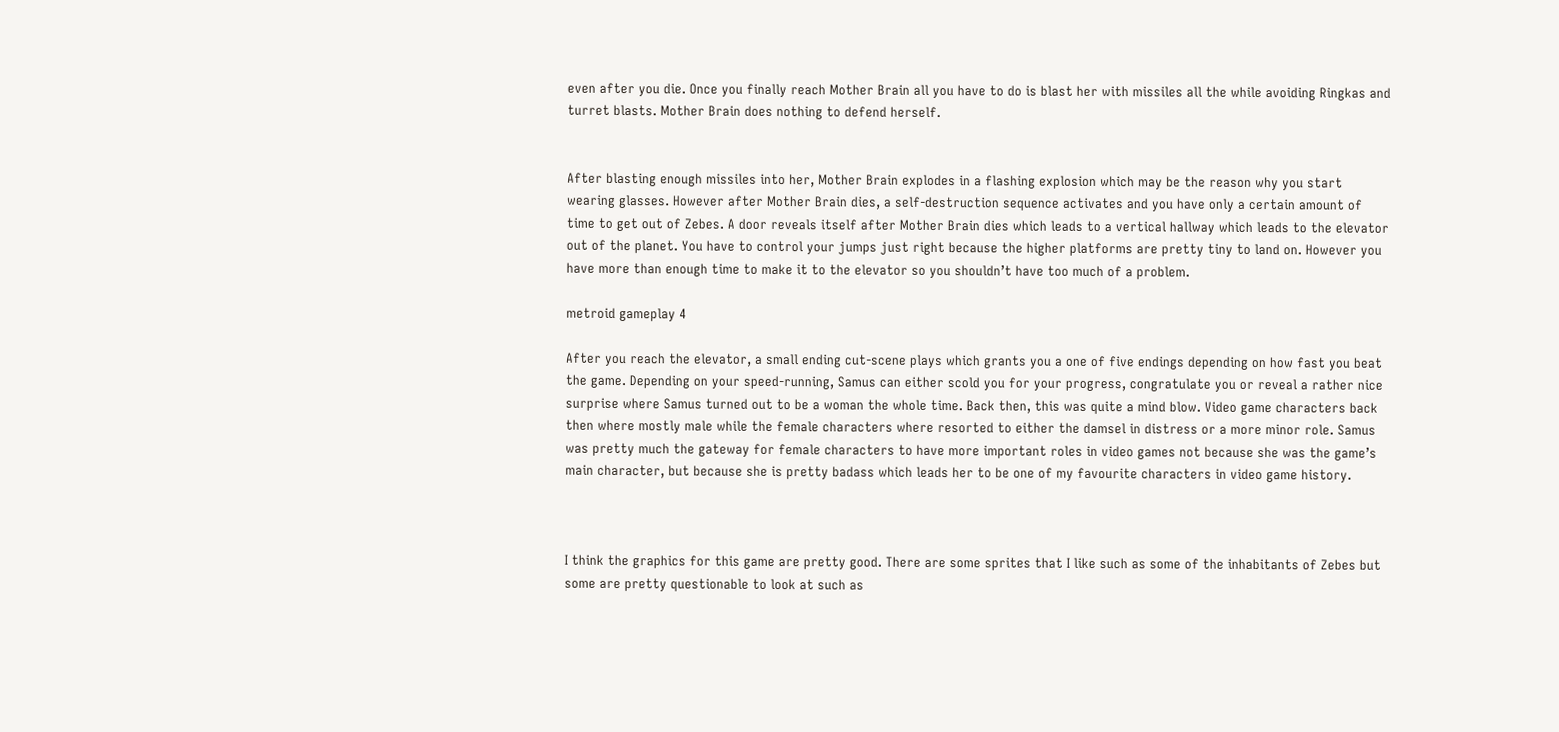even after you die. Once you finally reach Mother Brain all you have to do is blast her with missiles all the while avoiding Ringkas and turret blasts. Mother Brain does nothing to defend herself.


After blasting enough missiles into her, Mother Brain explodes in a flashing explosion which may be the reason why you start wearing glasses. However after Mother Brain dies, a self-destruction sequence activates and you have only a certain amount of time to get out of Zebes. A door reveals itself after Mother Brain dies which leads to a vertical hallway which leads to the elevator out of the planet. You have to control your jumps just right because the higher platforms are pretty tiny to land on. However you have more than enough time to make it to the elevator so you shouldn’t have too much of a problem.

metroid gameplay 4

After you reach the elevator, a small ending cut-scene plays which grants you a one of five endings depending on how fast you beat the game. Depending on your speed-running, Samus can either scold you for your progress, congratulate you or reveal a rather nice surprise where Samus turned out to be a woman the whole time. Back then, this was quite a mind blow. Video game characters back then where mostly male while the female characters where resorted to either the damsel in distress or a more minor role. Samus was pretty much the gateway for female characters to have more important roles in video games not because she was the game’s main character, but because she is pretty badass which leads her to be one of my favourite characters in video game history.



I think the graphics for this game are pretty good. There are some sprites that I like such as some of the inhabitants of Zebes but some are pretty questionable to look at such as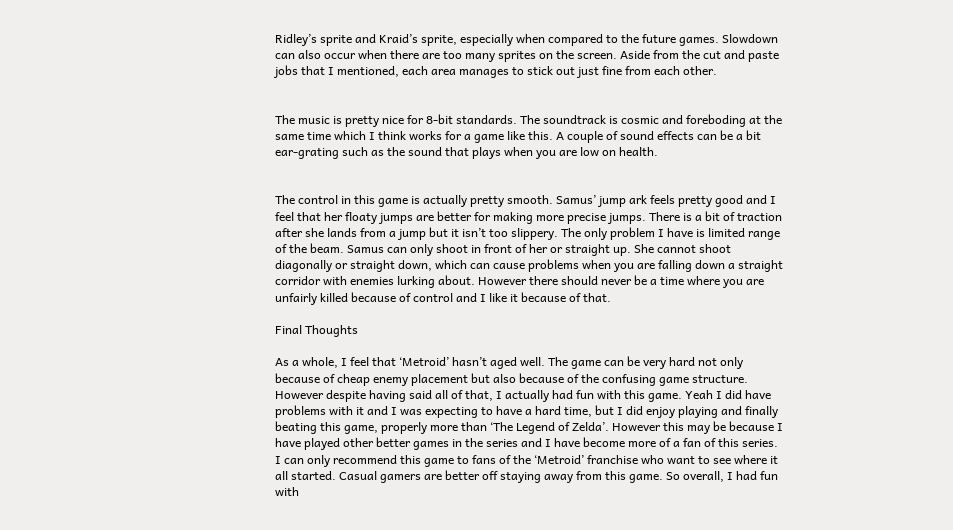Ridley’s sprite and Kraid’s sprite, especially when compared to the future games. Slowdown can also occur when there are too many sprites on the screen. Aside from the cut and paste jobs that I mentioned, each area manages to stick out just fine from each other.


The music is pretty nice for 8-bit standards. The soundtrack is cosmic and foreboding at the same time which I think works for a game like this. A couple of sound effects can be a bit ear-grating such as the sound that plays when you are low on health.


The control in this game is actually pretty smooth. Samus’ jump ark feels pretty good and I feel that her floaty jumps are better for making more precise jumps. There is a bit of traction after she lands from a jump but it isn’t too slippery. The only problem I have is limited range of the beam. Samus can only shoot in front of her or straight up. She cannot shoot diagonally or straight down, which can cause problems when you are falling down a straight corridor with enemies lurking about. However there should never be a time where you are unfairly killed because of control and I like it because of that.

Final Thoughts

As a whole, I feel that ‘Metroid’ hasn’t aged well. The game can be very hard not only because of cheap enemy placement but also because of the confusing game structure. However despite having said all of that, I actually had fun with this game. Yeah I did have problems with it and I was expecting to have a hard time, but I did enjoy playing and finally beating this game, properly more than ‘The Legend of Zelda’. However this may be because I have played other better games in the series and I have become more of a fan of this series. I can only recommend this game to fans of the ‘Metroid’ franchise who want to see where it all started. Casual gamers are better off staying away from this game. So overall, I had fun with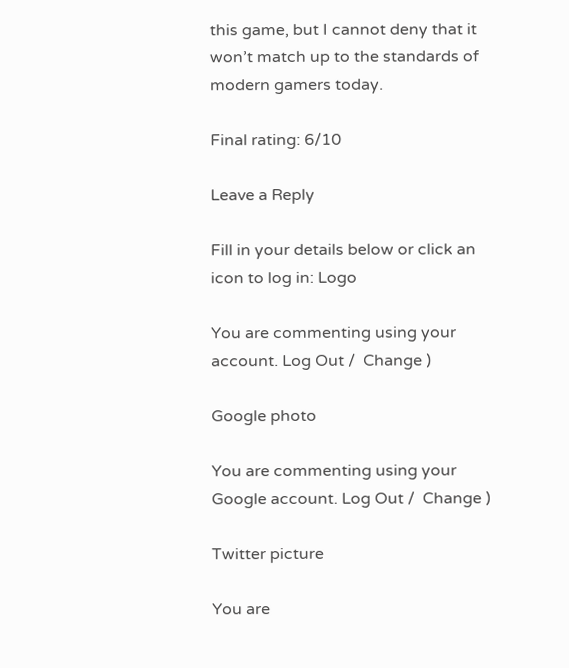this game, but I cannot deny that it won’t match up to the standards of modern gamers today.

Final rating: 6/10

Leave a Reply

Fill in your details below or click an icon to log in: Logo

You are commenting using your account. Log Out /  Change )

Google photo

You are commenting using your Google account. Log Out /  Change )

Twitter picture

You are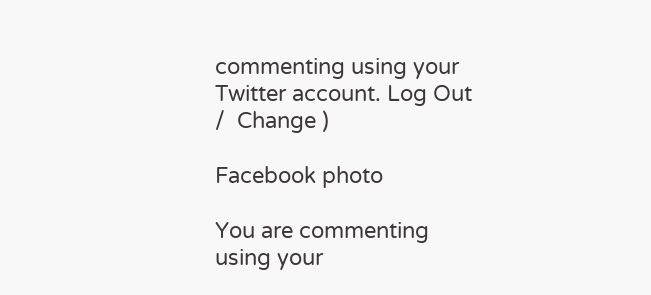commenting using your Twitter account. Log Out /  Change )

Facebook photo

You are commenting using your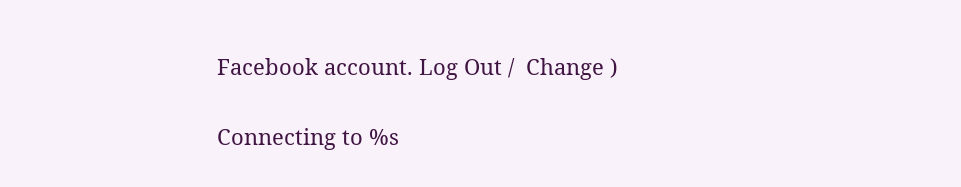Facebook account. Log Out /  Change )

Connecting to %s